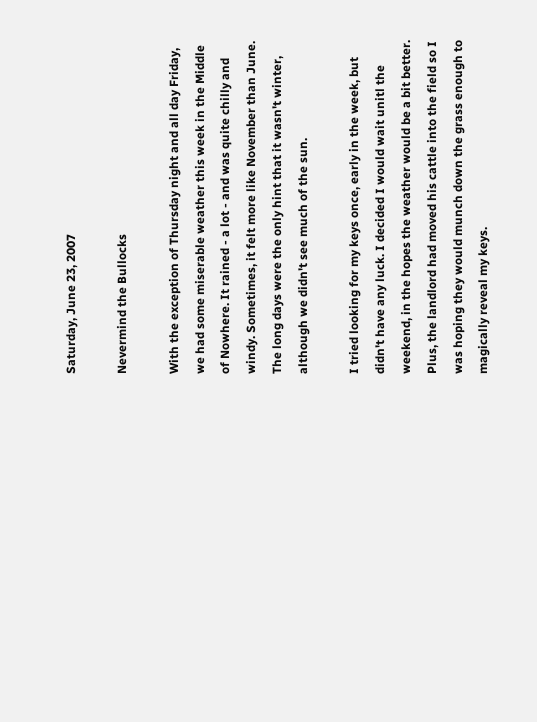Saturday, June 23, 2007

Nevermind the Bullocks

With the exception of Thursday night and all day Friday, we had some miserable weather this week in the Middle of Nowhere. It rained - a lot - and was quite chilly and windy. Sometimes, it felt more like November than June. The long days were the only hint that it wasn't winter, although we didn't see much of the sun.

I tried looking for my keys once, early in the week, but didn't have any luck. I decided I would wait unitl the weekend, in the hopes the weather would be a bit better. Plus, the landlord had moved his cattle into the field so I was hoping they would munch down the grass enough to magically reveal my keys.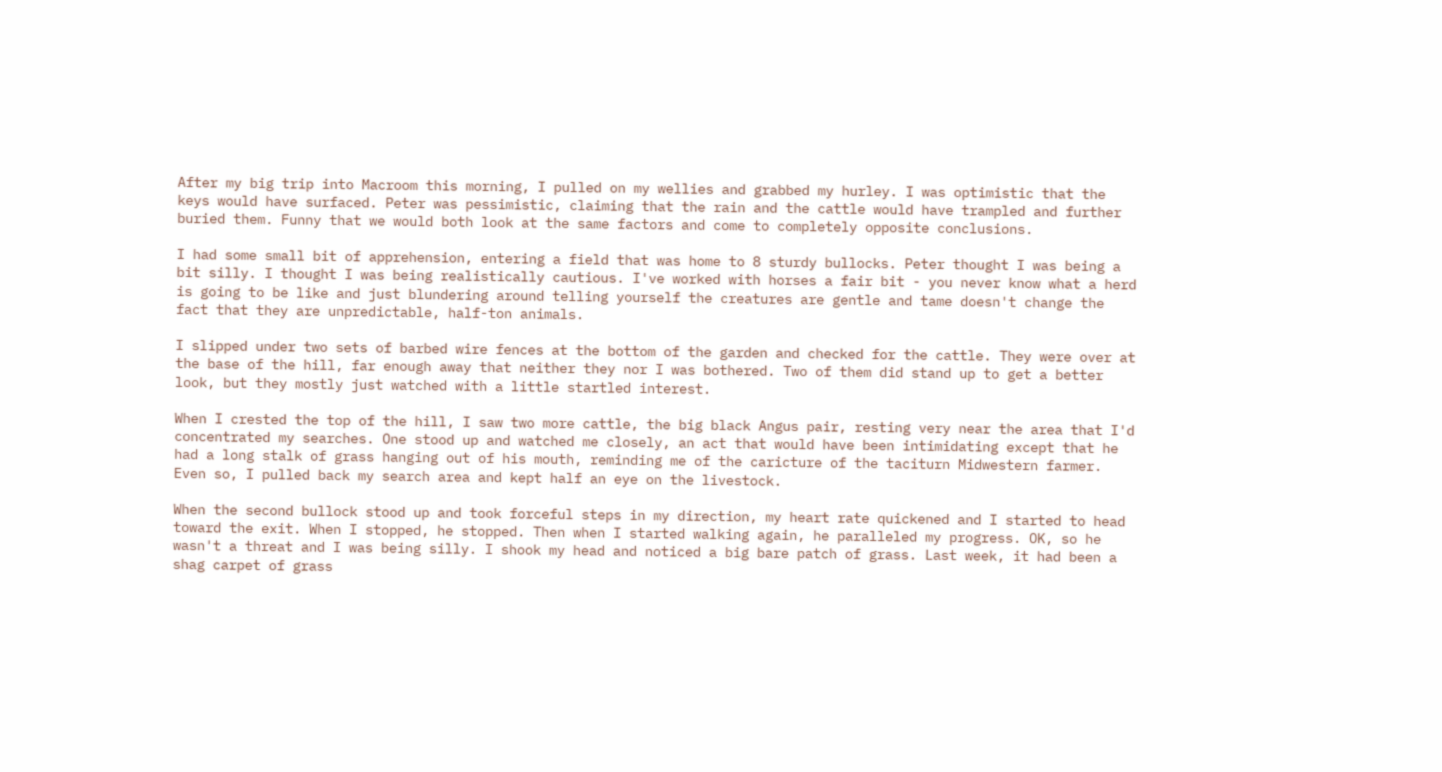After my big trip into Macroom this morning, I pulled on my wellies and grabbed my hurley. I was optimistic that the keys would have surfaced. Peter was pessimistic, claiming that the rain and the cattle would have trampled and further buried them. Funny that we would both look at the same factors and come to completely opposite conclusions.

I had some small bit of apprehension, entering a field that was home to 8 sturdy bullocks. Peter thought I was being a bit silly. I thought I was being realistically cautious. I've worked with horses a fair bit - you never know what a herd is going to be like and just blundering around telling yourself the creatures are gentle and tame doesn't change the fact that they are unpredictable, half-ton animals.

I slipped under two sets of barbed wire fences at the bottom of the garden and checked for the cattle. They were over at the base of the hill, far enough away that neither they nor I was bothered. Two of them did stand up to get a better look, but they mostly just watched with a little startled interest.

When I crested the top of the hill, I saw two more cattle, the big black Angus pair, resting very near the area that I'd concentrated my searches. One stood up and watched me closely, an act that would have been intimidating except that he had a long stalk of grass hanging out of his mouth, reminding me of the caricture of the taciturn Midwestern farmer. Even so, I pulled back my search area and kept half an eye on the livestock.

When the second bullock stood up and took forceful steps in my direction, my heart rate quickened and I started to head toward the exit. When I stopped, he stopped. Then when I started walking again, he paralleled my progress. OK, so he wasn't a threat and I was being silly. I shook my head and noticed a big bare patch of grass. Last week, it had been a shag carpet of grass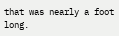that was nearly a foot long.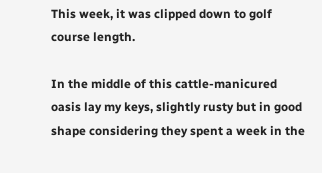This week, it was clipped down to golf course length.

In the middle of this cattle-manicured oasis lay my keys, slightly rusty but in good shape considering they spent a week in the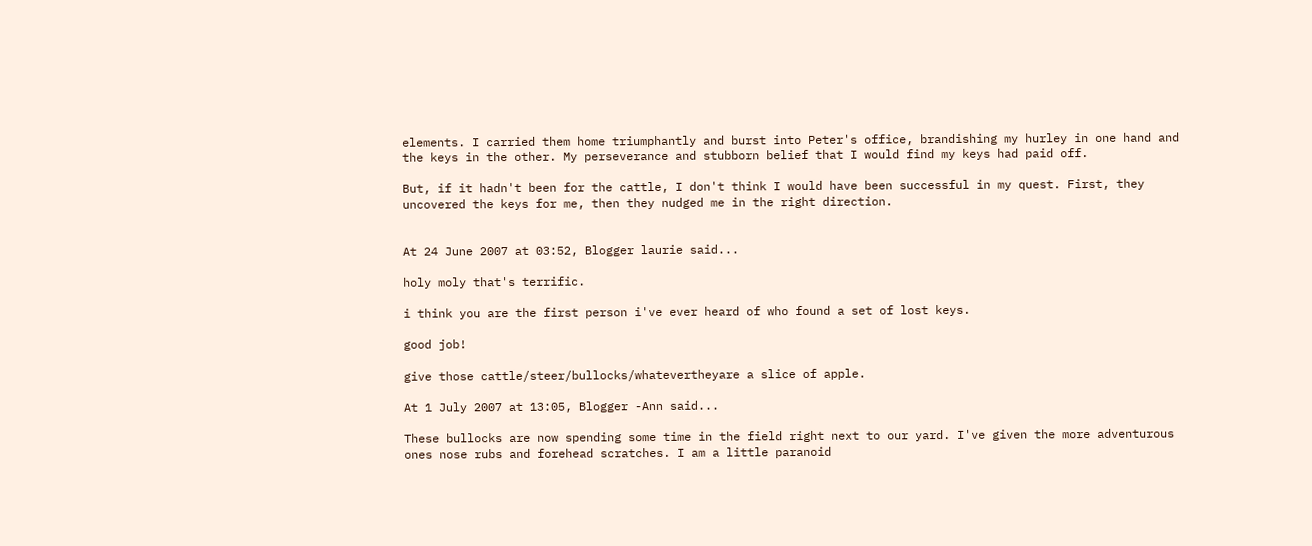elements. I carried them home triumphantly and burst into Peter's office, brandishing my hurley in one hand and the keys in the other. My perseverance and stubborn belief that I would find my keys had paid off.

But, if it hadn't been for the cattle, I don't think I would have been successful in my quest. First, they uncovered the keys for me, then they nudged me in the right direction.


At 24 June 2007 at 03:52, Blogger laurie said...

holy moly that's terrific.

i think you are the first person i've ever heard of who found a set of lost keys.

good job!

give those cattle/steer/bullocks/whatevertheyare a slice of apple.

At 1 July 2007 at 13:05, Blogger -Ann said...

These bullocks are now spending some time in the field right next to our yard. I've given the more adventurous ones nose rubs and forehead scratches. I am a little paranoid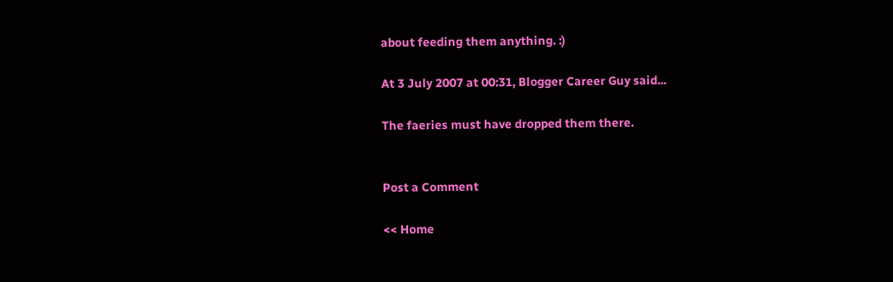about feeding them anything. :)

At 3 July 2007 at 00:31, Blogger Career Guy said...

The faeries must have dropped them there.


Post a Comment

<< Home